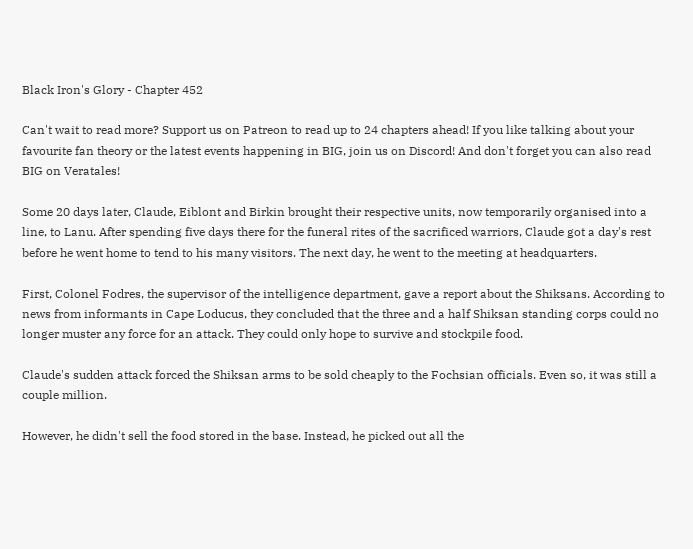Black Iron's Glory - Chapter 452

Can't wait to read more? Support us on Patreon to read up to 24 chapters ahead! If you like talking about your favourite fan theory or the latest events happening in BIG, join us on Discord! And don't forget you can also read BIG on Veratales!

Some 20 days later, Claude, Eiblont and Birkin brought their respective units, now temporarily organised into a line, to Lanu. After spending five days there for the funeral rites of the sacrificed warriors, Claude got a day's rest before he went home to tend to his many visitors. The next day, he went to the meeting at headquarters.

First, Colonel Fodres, the supervisor of the intelligence department, gave a report about the Shiksans. According to news from informants in Cape Loducus, they concluded that the three and a half Shiksan standing corps could no longer muster any force for an attack. They could only hope to survive and stockpile food.

Claude's sudden attack forced the Shiksan arms to be sold cheaply to the Fochsian officials. Even so, it was still a couple million.

However, he didn't sell the food stored in the base. Instead, he picked out all the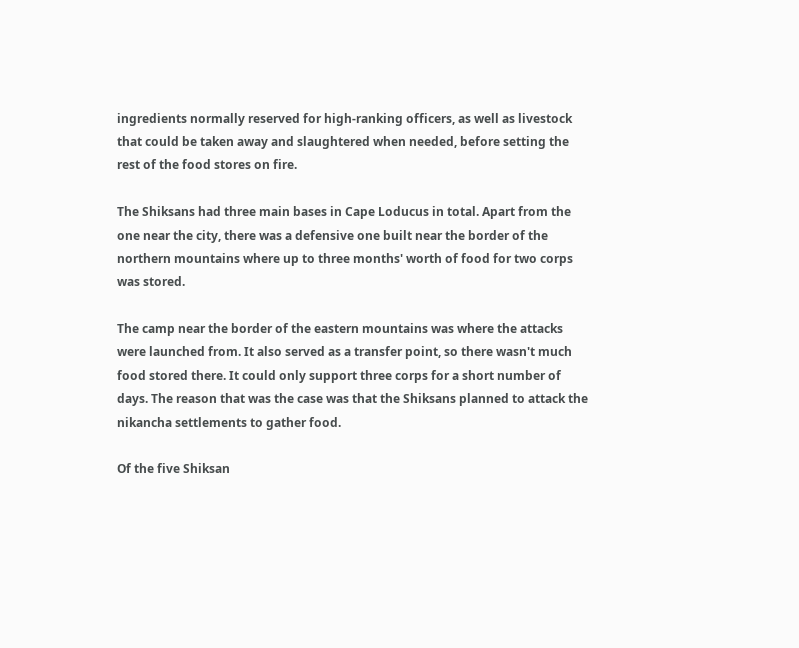ingredients normally reserved for high-ranking officers, as well as livestock that could be taken away and slaughtered when needed, before setting the rest of the food stores on fire.

The Shiksans had three main bases in Cape Loducus in total. Apart from the one near the city, there was a defensive one built near the border of the northern mountains where up to three months' worth of food for two corps was stored.

The camp near the border of the eastern mountains was where the attacks were launched from. It also served as a transfer point, so there wasn't much food stored there. It could only support three corps for a short number of days. The reason that was the case was that the Shiksans planned to attack the nikancha settlements to gather food.

Of the five Shiksan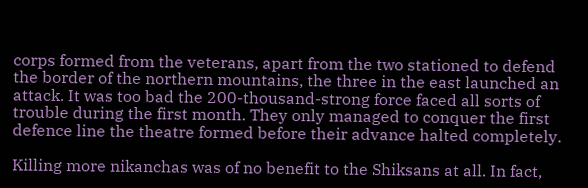corps formed from the veterans, apart from the two stationed to defend the border of the northern mountains, the three in the east launched an attack. It was too bad the 200-thousand-strong force faced all sorts of trouble during the first month. They only managed to conquer the first defence line the theatre formed before their advance halted completely.

Killing more nikanchas was of no benefit to the Shiksans at all. In fact,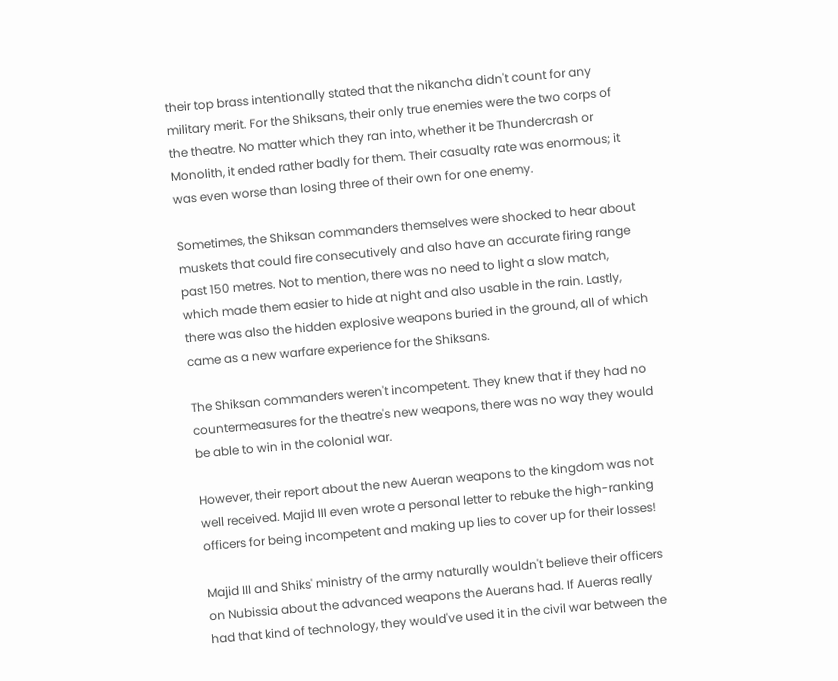their top brass intentionally stated that the nikancha didn't count for any military merit. For the Shiksans, their only true enemies were the two corps of the theatre. No matter which they ran into, whether it be Thundercrash or Monolith, it ended rather badly for them. Their casualty rate was enormous; it was even worse than losing three of their own for one enemy.

Sometimes, the Shiksan commanders themselves were shocked to hear about muskets that could fire consecutively and also have an accurate firing range past 150 metres. Not to mention, there was no need to light a slow match, which made them easier to hide at night and also usable in the rain. Lastly, there was also the hidden explosive weapons buried in the ground, all of which came as a new warfare experience for the Shiksans.

The Shiksan commanders weren't incompetent. They knew that if they had no countermeasures for the theatre's new weapons, there was no way they would be able to win in the colonial war.

However, their report about the new Aueran weapons to the kingdom was not well received. Majid III even wrote a personal letter to rebuke the high-ranking officers for being incompetent and making up lies to cover up for their losses!

Majid III and Shiks' ministry of the army naturally wouldn't believe their officers on Nubissia about the advanced weapons the Auerans had. If Aueras really had that kind of technology, they would've used it in the civil war between the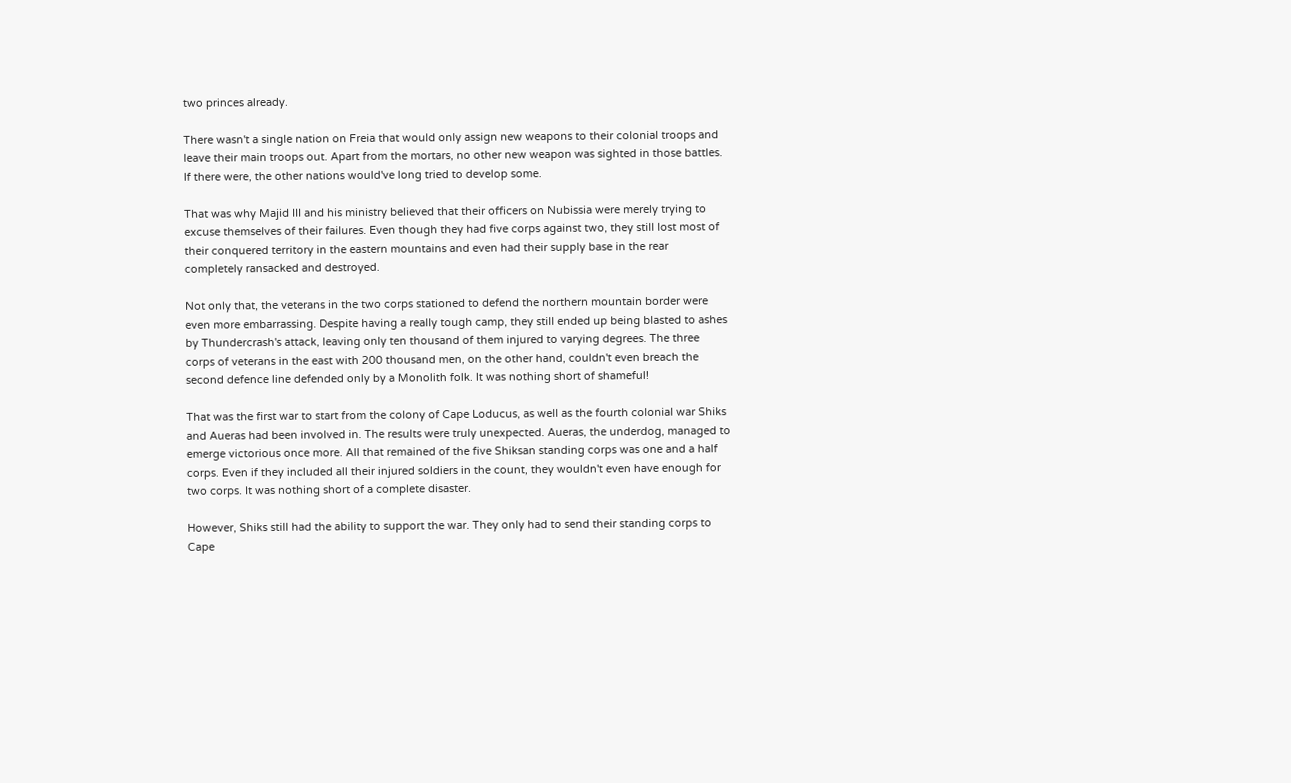two princes already.

There wasn't a single nation on Freia that would only assign new weapons to their colonial troops and leave their main troops out. Apart from the mortars, no other new weapon was sighted in those battles. If there were, the other nations would've long tried to develop some.

That was why Majid III and his ministry believed that their officers on Nubissia were merely trying to excuse themselves of their failures. Even though they had five corps against two, they still lost most of their conquered territory in the eastern mountains and even had their supply base in the rear completely ransacked and destroyed.

Not only that, the veterans in the two corps stationed to defend the northern mountain border were even more embarrassing. Despite having a really tough camp, they still ended up being blasted to ashes by Thundercrash's attack, leaving only ten thousand of them injured to varying degrees. The three corps of veterans in the east with 200 thousand men, on the other hand, couldn't even breach the second defence line defended only by a Monolith folk. It was nothing short of shameful!

That was the first war to start from the colony of Cape Loducus, as well as the fourth colonial war Shiks and Aueras had been involved in. The results were truly unexpected. Aueras, the underdog, managed to emerge victorious once more. All that remained of the five Shiksan standing corps was one and a half corps. Even if they included all their injured soldiers in the count, they wouldn't even have enough for two corps. It was nothing short of a complete disaster.

However, Shiks still had the ability to support the war. They only had to send their standing corps to Cape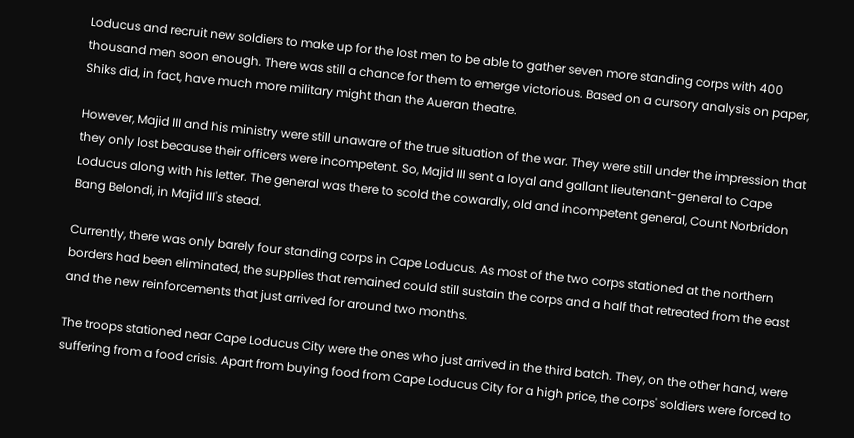Loducus and recruit new soldiers to make up for the lost men to be able to gather seven more standing corps with 400 thousand men soon enough. There was still a chance for them to emerge victorious. Based on a cursory analysis on paper, Shiks did, in fact, have much more military might than the Aueran theatre.

However, Majid III and his ministry were still unaware of the true situation of the war. They were still under the impression that they only lost because their officers were incompetent. So, Majid III sent a loyal and gallant lieutenant-general to Cape Loducus along with his letter. The general was there to scold the cowardly, old and incompetent general, Count Norbridon Bang Belondi, in Majid III's stead.

Currently, there was only barely four standing corps in Cape Loducus. As most of the two corps stationed at the northern borders had been eliminated, the supplies that remained could still sustain the corps and a half that retreated from the east and the new reinforcements that just arrived for around two months.

The troops stationed near Cape Loducus City were the ones who just arrived in the third batch. They, on the other hand, were suffering from a food crisis. Apart from buying food from Cape Loducus City for a high price, the corps' soldiers were forced to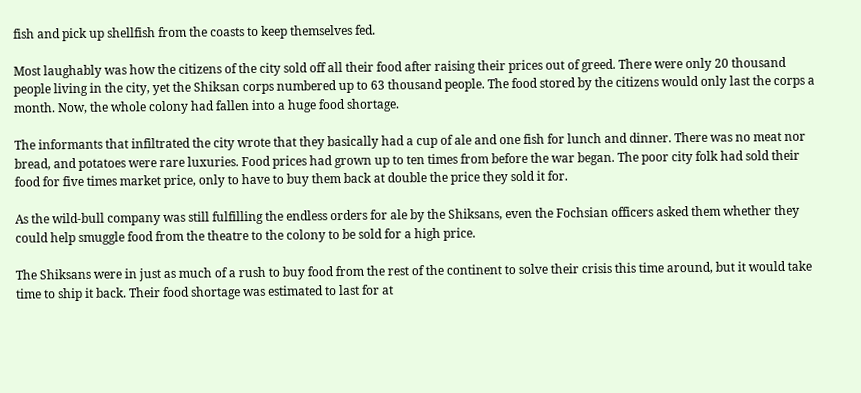fish and pick up shellfish from the coasts to keep themselves fed.

Most laughably was how the citizens of the city sold off all their food after raising their prices out of greed. There were only 20 thousand people living in the city, yet the Shiksan corps numbered up to 63 thousand people. The food stored by the citizens would only last the corps a month. Now, the whole colony had fallen into a huge food shortage.

The informants that infiltrated the city wrote that they basically had a cup of ale and one fish for lunch and dinner. There was no meat nor bread, and potatoes were rare luxuries. Food prices had grown up to ten times from before the war began. The poor city folk had sold their food for five times market price, only to have to buy them back at double the price they sold it for.

As the wild-bull company was still fulfilling the endless orders for ale by the Shiksans, even the Fochsian officers asked them whether they could help smuggle food from the theatre to the colony to be sold for a high price.

The Shiksans were in just as much of a rush to buy food from the rest of the continent to solve their crisis this time around, but it would take time to ship it back. Their food shortage was estimated to last for at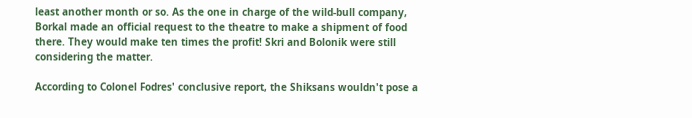least another month or so. As the one in charge of the wild-bull company, Borkal made an official request to the theatre to make a shipment of food there. They would make ten times the profit! Skri and Bolonik were still considering the matter.

According to Colonel Fodres' conclusive report, the Shiksans wouldn't pose a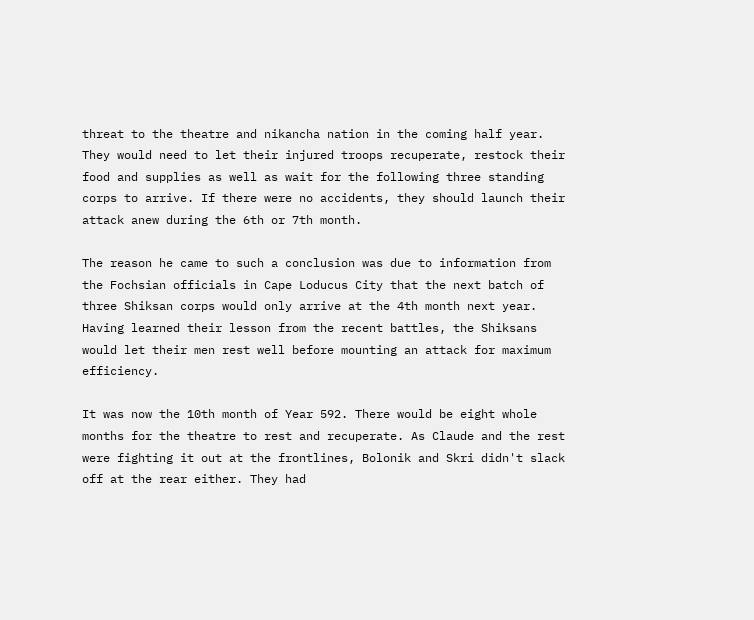threat to the theatre and nikancha nation in the coming half year. They would need to let their injured troops recuperate, restock their food and supplies as well as wait for the following three standing corps to arrive. If there were no accidents, they should launch their attack anew during the 6th or 7th month.

The reason he came to such a conclusion was due to information from the Fochsian officials in Cape Loducus City that the next batch of three Shiksan corps would only arrive at the 4th month next year. Having learned their lesson from the recent battles, the Shiksans would let their men rest well before mounting an attack for maximum efficiency.

It was now the 10th month of Year 592. There would be eight whole months for the theatre to rest and recuperate. As Claude and the rest were fighting it out at the frontlines, Bolonik and Skri didn't slack off at the rear either. They had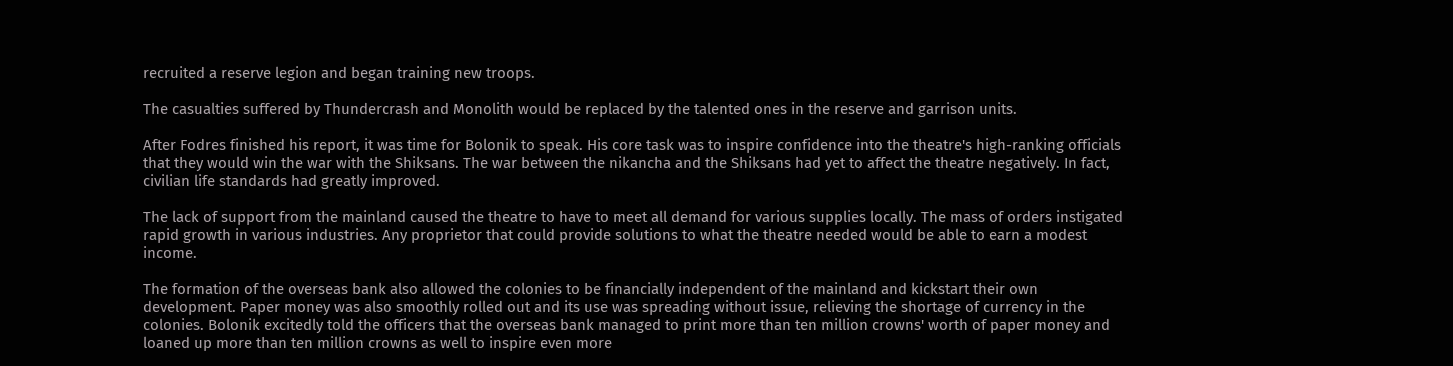recruited a reserve legion and began training new troops.

The casualties suffered by Thundercrash and Monolith would be replaced by the talented ones in the reserve and garrison units.

After Fodres finished his report, it was time for Bolonik to speak. His core task was to inspire confidence into the theatre's high-ranking officials that they would win the war with the Shiksans. The war between the nikancha and the Shiksans had yet to affect the theatre negatively. In fact, civilian life standards had greatly improved.

The lack of support from the mainland caused the theatre to have to meet all demand for various supplies locally. The mass of orders instigated rapid growth in various industries. Any proprietor that could provide solutions to what the theatre needed would be able to earn a modest income.

The formation of the overseas bank also allowed the colonies to be financially independent of the mainland and kickstart their own development. Paper money was also smoothly rolled out and its use was spreading without issue, relieving the shortage of currency in the colonies. Bolonik excitedly told the officers that the overseas bank managed to print more than ten million crowns' worth of paper money and loaned up more than ten million crowns as well to inspire even more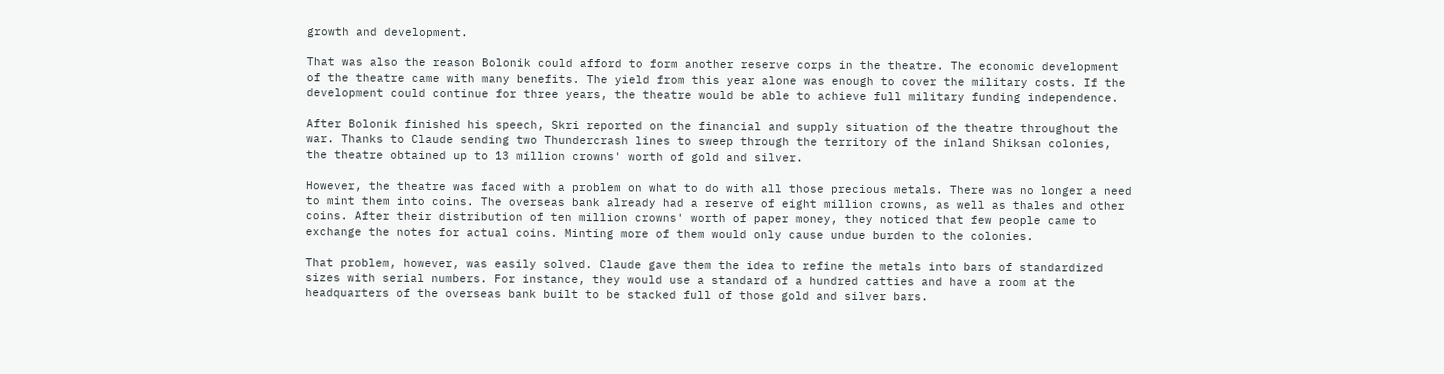growth and development.

That was also the reason Bolonik could afford to form another reserve corps in the theatre. The economic development of the theatre came with many benefits. The yield from this year alone was enough to cover the military costs. If the development could continue for three years, the theatre would be able to achieve full military funding independence.

After Bolonik finished his speech, Skri reported on the financial and supply situation of the theatre throughout the war. Thanks to Claude sending two Thundercrash lines to sweep through the territory of the inland Shiksan colonies, the theatre obtained up to 13 million crowns' worth of gold and silver.

However, the theatre was faced with a problem on what to do with all those precious metals. There was no longer a need to mint them into coins. The overseas bank already had a reserve of eight million crowns, as well as thales and other coins. After their distribution of ten million crowns' worth of paper money, they noticed that few people came to exchange the notes for actual coins. Minting more of them would only cause undue burden to the colonies.

That problem, however, was easily solved. Claude gave them the idea to refine the metals into bars of standardized sizes with serial numbers. For instance, they would use a standard of a hundred catties and have a room at the headquarters of the overseas bank built to be stacked full of those gold and silver bars.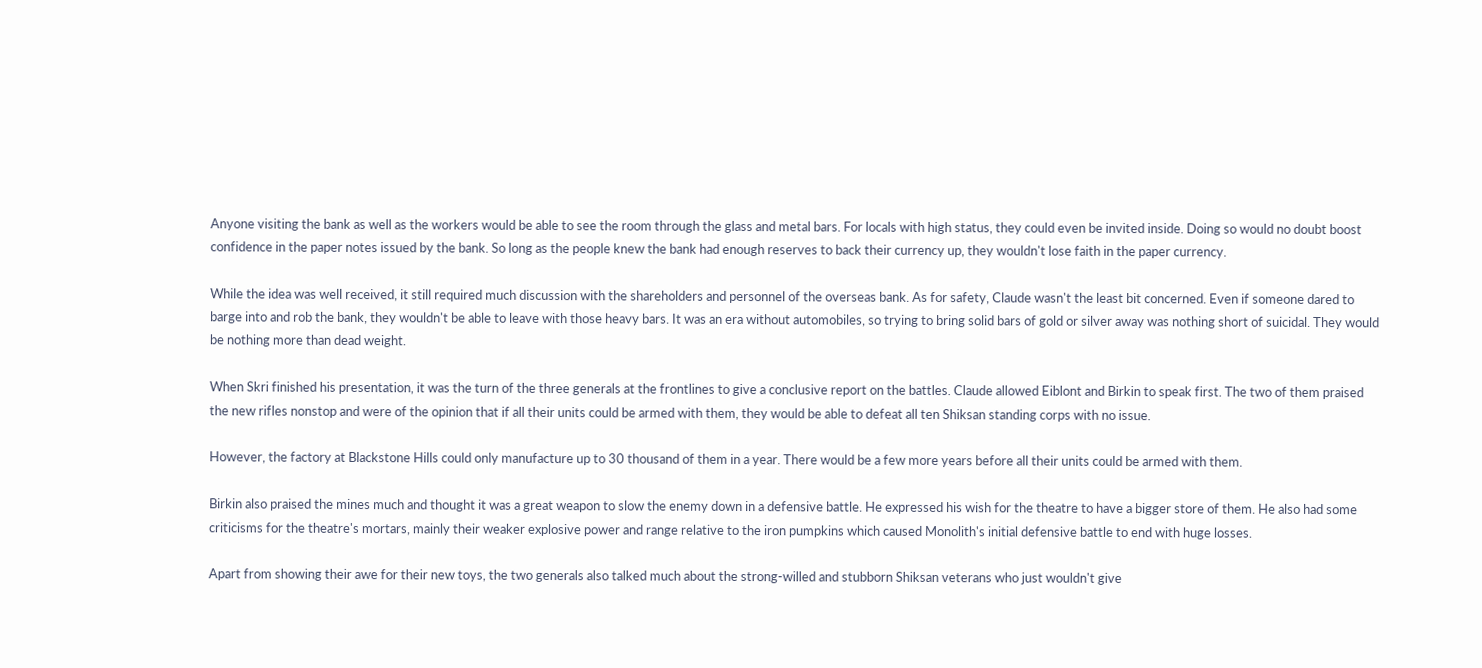Anyone visiting the bank as well as the workers would be able to see the room through the glass and metal bars. For locals with high status, they could even be invited inside. Doing so would no doubt boost confidence in the paper notes issued by the bank. So long as the people knew the bank had enough reserves to back their currency up, they wouldn't lose faith in the paper currency.

While the idea was well received, it still required much discussion with the shareholders and personnel of the overseas bank. As for safety, Claude wasn't the least bit concerned. Even if someone dared to barge into and rob the bank, they wouldn't be able to leave with those heavy bars. It was an era without automobiles, so trying to bring solid bars of gold or silver away was nothing short of suicidal. They would be nothing more than dead weight.

When Skri finished his presentation, it was the turn of the three generals at the frontlines to give a conclusive report on the battles. Claude allowed Eiblont and Birkin to speak first. The two of them praised the new rifles nonstop and were of the opinion that if all their units could be armed with them, they would be able to defeat all ten Shiksan standing corps with no issue.

However, the factory at Blackstone Hills could only manufacture up to 30 thousand of them in a year. There would be a few more years before all their units could be armed with them.

Birkin also praised the mines much and thought it was a great weapon to slow the enemy down in a defensive battle. He expressed his wish for the theatre to have a bigger store of them. He also had some criticisms for the theatre's mortars, mainly their weaker explosive power and range relative to the iron pumpkins which caused Monolith's initial defensive battle to end with huge losses.

Apart from showing their awe for their new toys, the two generals also talked much about the strong-willed and stubborn Shiksan veterans who just wouldn't give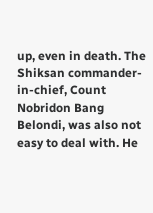up, even in death. The Shiksan commander-in-chief, Count Nobridon Bang Belondi, was also not easy to deal with. He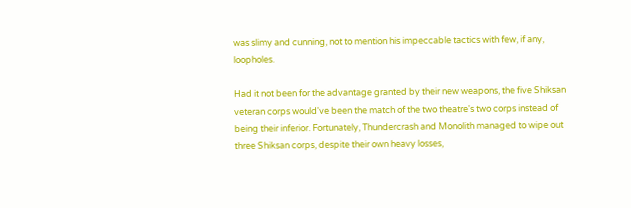was slimy and cunning, not to mention his impeccable tactics with few, if any, loopholes.

Had it not been for the advantage granted by their new weapons, the five Shiksan veteran corps would've been the match of the two theatre's two corps instead of being their inferior. Fortunately, Thundercrash and Monolith managed to wipe out three Shiksan corps, despite their own heavy losses,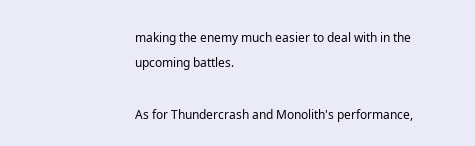making the enemy much easier to deal with in the upcoming battles.

As for Thundercrash and Monolith's performance,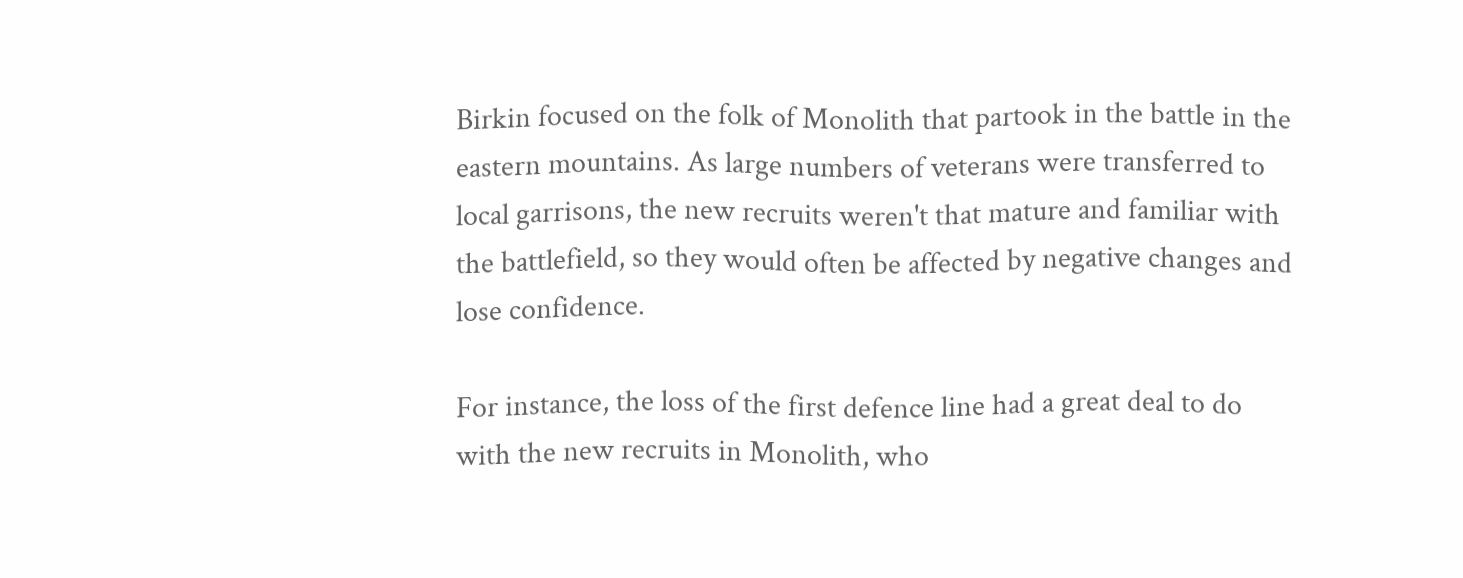Birkin focused on the folk of Monolith that partook in the battle in the eastern mountains. As large numbers of veterans were transferred to local garrisons, the new recruits weren't that mature and familiar with the battlefield, so they would often be affected by negative changes and lose confidence.

For instance, the loss of the first defence line had a great deal to do with the new recruits in Monolith, who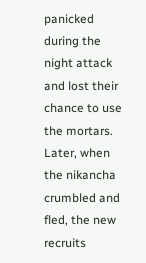panicked during the night attack and lost their chance to use the mortars. Later, when the nikancha crumbled and fled, the new recruits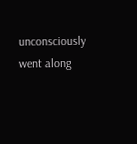unconsciously went along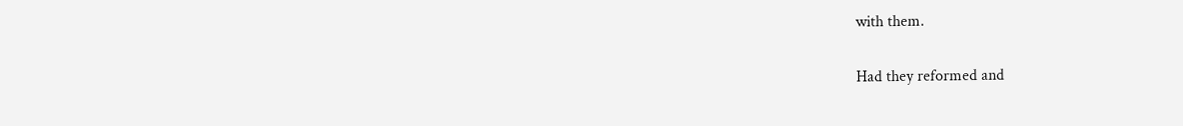with them.

Had they reformed and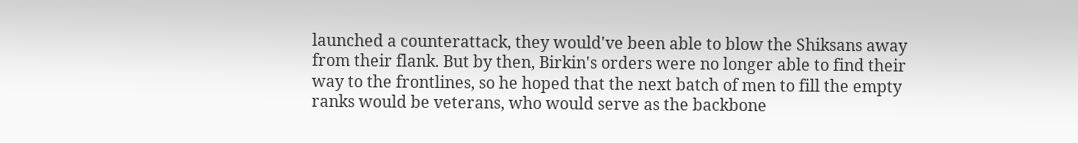launched a counterattack, they would've been able to blow the Shiksans away from their flank. But by then, Birkin's orders were no longer able to find their way to the frontlines, so he hoped that the next batch of men to fill the empty ranks would be veterans, who would serve as the backbone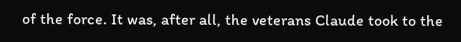of the force. It was, after all, the veterans Claude took to the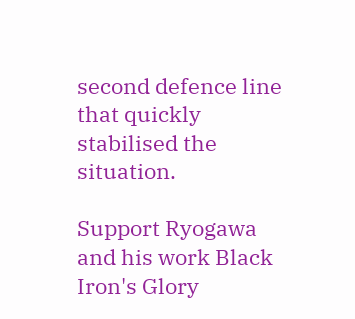second defence line that quickly stabilised the situation.

Support Ryogawa and his work Black Iron's Glory